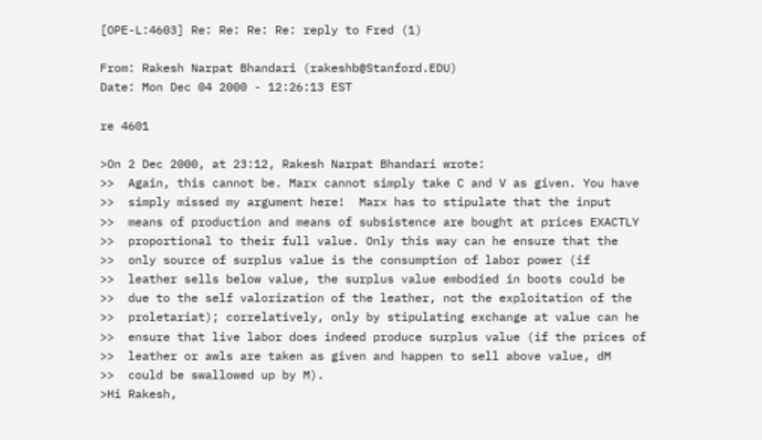[OPE-L:4603] Re: Re: Re: Re: reply to Fred (1)

From: Rakesh Narpat Bhandari (rakeshb@Stanford.EDU)
Date: Mon Dec 04 2000 - 12:26:13 EST

re 4601

>On 2 Dec 2000, at 23:12, Rakesh Narpat Bhandari wrote:
>>  Again, this cannot be. Marx cannot simply take C and V as given. You have
>>  simply missed my argument here!  Marx has to stipulate that the input
>>  means of production and means of subsistence are bought at prices EXACTLY
>>  proportional to their full value. Only this way can he ensure that the
>>  only source of surplus value is the consumption of labor power (if
>>  leather sells below value, the surplus value embodied in boots could be
>>  due to the self valorization of the leather, not the exploitation of the
>>  proletariat); correlatively, only by stipulating exchange at value can he
>>  ensure that live labor does indeed produce surplus value (if the prices of
>>  leather or awls are taken as given and happen to sell above value, dM
>>  could be swallowed up by M).
>Hi Rakesh,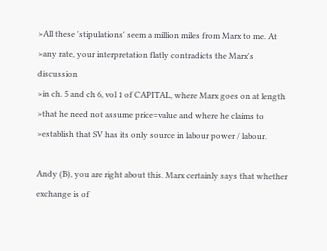>All these 'stipulations' seem a million miles from Marx to me. At
>any rate, your interpretation flatly contradicts the Marx's discussion
>in ch. 5 and ch 6, vol 1 of CAPITAL, where Marx goes on at length
>that he need not assume price=value and where he claims to
>establish that SV has its only source in labour power / labour.

Andy (B), you are right about this. Marx certainly says that whether
exchange is of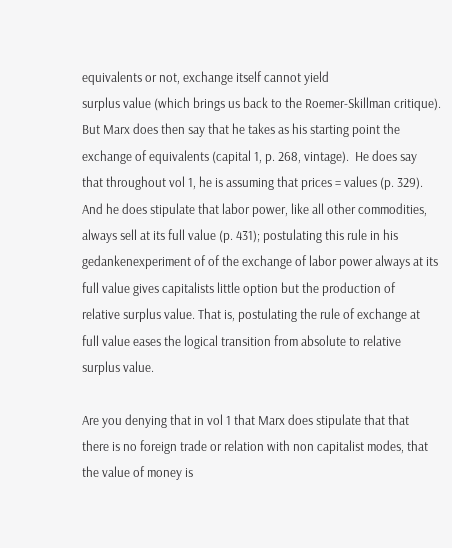equivalents or not, exchange itself cannot yield
surplus value (which brings us back to the Roemer-Skillman critique).
But Marx does then say that he takes as his starting point the
exchange of equivalents (capital 1, p. 268, vintage).  He does say
that throughout vol 1, he is assuming that prices = values (p. 329).
And he does stipulate that labor power, like all other commodities,
always sell at its full value (p. 431); postulating this rule in his
gedankenexperiment of of the exchange of labor power always at its
full value gives capitalists little option but the production of
relative surplus value. That is, postulating the rule of exchange at
full value eases the logical transition from absolute to relative
surplus value.

Are you denying that in vol 1 that Marx does stipulate that that
there is no foreign trade or relation with non capitalist modes, that
the value of money is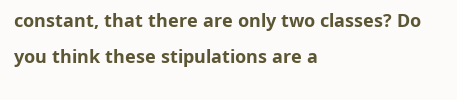constant, that there are only two classes? Do
you think these stipulations are a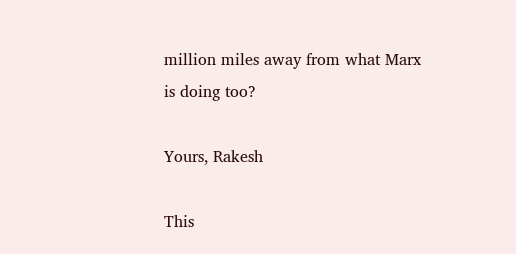million miles away from what Marx
is doing too?

Yours, Rakesh

This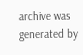archive was generated by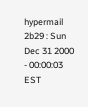hypermail 2b29 : Sun Dec 31 2000 - 00:00:03 EST